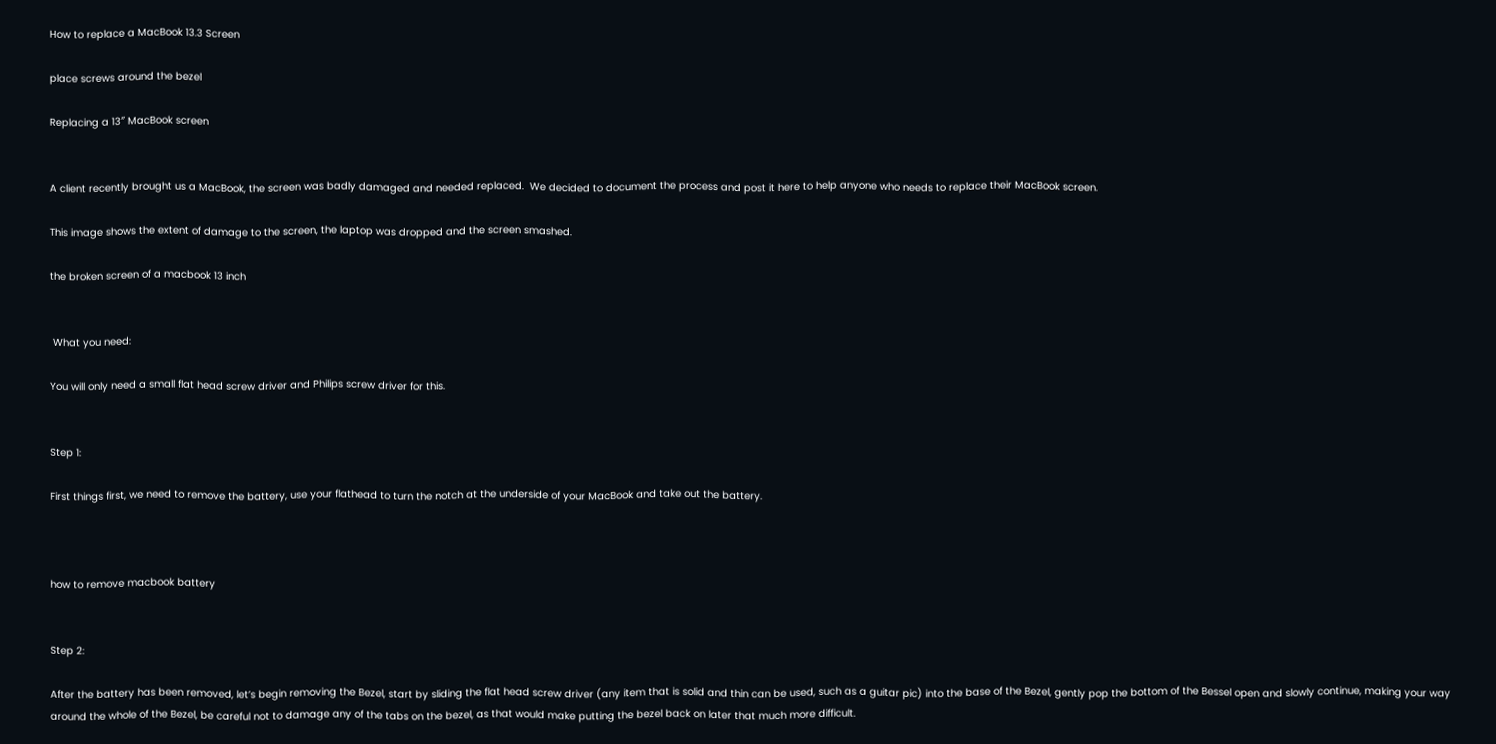How to replace a MacBook 13.3 Screen

place screws around the bezel

Replacing a 13″ MacBook screen


A client recently brought us a MacBook, the screen was badly damaged and needed replaced.  We decided to document the process and post it here to help anyone who needs to replace their MacBook screen.

This image shows the extent of damage to the screen, the laptop was dropped and the screen smashed.

the broken screen of a macbook 13 inch


 What you need:

You will only need a small flat head screw driver and Philips screw driver for this.


Step 1:

First things first, we need to remove the battery, use your flathead to turn the notch at the underside of your MacBook and take out the battery.



how to remove macbook battery


Step 2:

After the battery has been removed, let’s begin removing the Bezel, start by sliding the flat head screw driver (any item that is solid and thin can be used, such as a guitar pic) into the base of the Bezel, gently pop the bottom of the Bessel open and slowly continue, making your way around the whole of the Bezel, be careful not to damage any of the tabs on the bezel, as that would make putting the bezel back on later that much more difficult.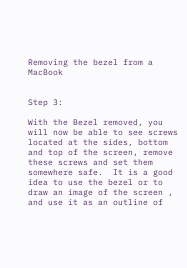Removing the bezel from a MacBook


Step 3:

With the Bezel removed, you will now be able to see screws located at the sides, bottom and top of the screen, remove these screws and set them somewhere safe.  It is a good idea to use the bezel or to draw an image of the screen , and use it as an outline of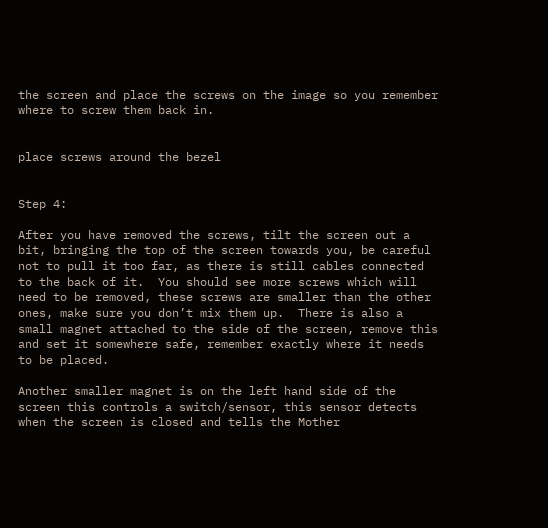the screen and place the screws on the image so you remember where to screw them back in.


place screws around the bezel


Step 4:

After you have removed the screws, tilt the screen out a bit, bringing the top of the screen towards you, be careful not to pull it too far, as there is still cables connected to the back of it.  You should see more screws which will need to be removed, these screws are smaller than the other ones, make sure you don’t mix them up.  There is also a small magnet attached to the side of the screen, remove this and set it somewhere safe, remember exactly where it needs to be placed.

Another smaller magnet is on the left hand side of the screen this controls a switch/sensor, this sensor detects when the screen is closed and tells the Mother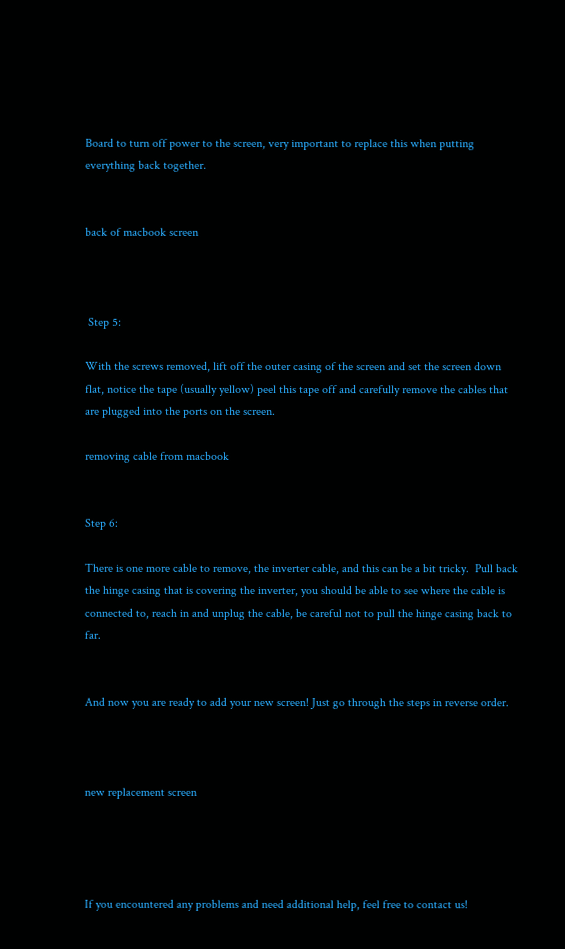Board to turn off power to the screen, very important to replace this when putting everything back together.


back of macbook screen



 Step 5:

With the screws removed, lift off the outer casing of the screen and set the screen down flat, notice the tape (usually yellow) peel this tape off and carefully remove the cables that are plugged into the ports on the screen.

removing cable from macbook


Step 6:

There is one more cable to remove, the inverter cable, and this can be a bit tricky.  Pull back the hinge casing that is covering the inverter, you should be able to see where the cable is connected to, reach in and unplug the cable, be careful not to pull the hinge casing back to far.


And now you are ready to add your new screen! Just go through the steps in reverse order.



new replacement screen




If you encountered any problems and need additional help, feel free to contact us!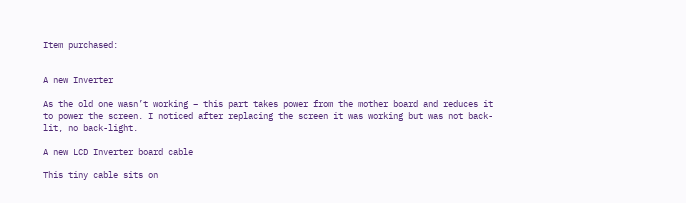Item purchased:


A new Inverter

As the old one wasn’t working – this part takes power from the mother board and reduces it to power the screen. I noticed after replacing the screen it was working but was not back-lit, no back-light.

A new LCD Inverter board cable

This tiny cable sits on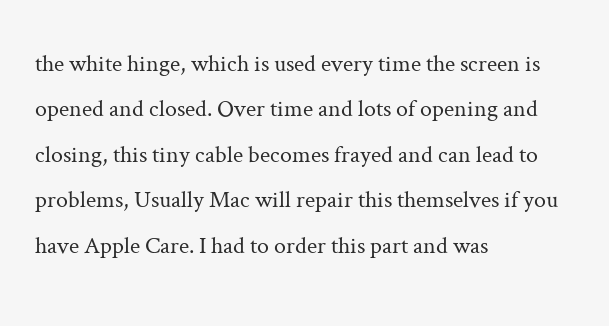the white hinge, which is used every time the screen is opened and closed. Over time and lots of opening and closing, this tiny cable becomes frayed and can lead to problems, Usually Mac will repair this themselves if you have Apple Care. I had to order this part and was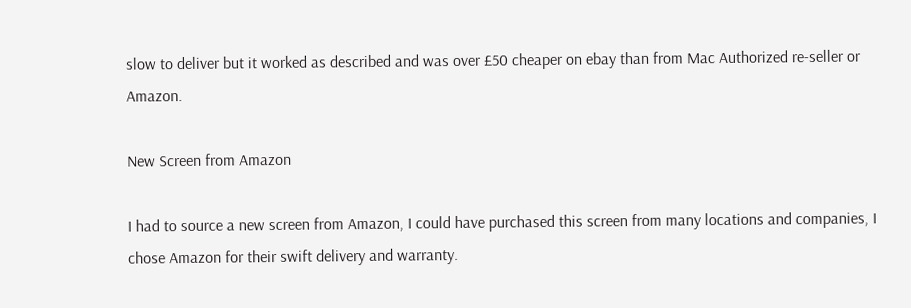slow to deliver but it worked as described and was over £50 cheaper on ebay than from Mac Authorized re-seller or Amazon.

New Screen from Amazon

I had to source a new screen from Amazon, I could have purchased this screen from many locations and companies, I chose Amazon for their swift delivery and warranty.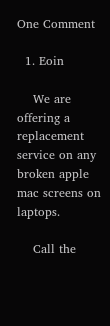One Comment

  1. Eoin

    We are offering a replacement service on any broken apple mac screens on laptops.

    Call the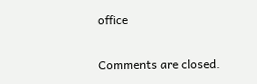office

Comments are closed.